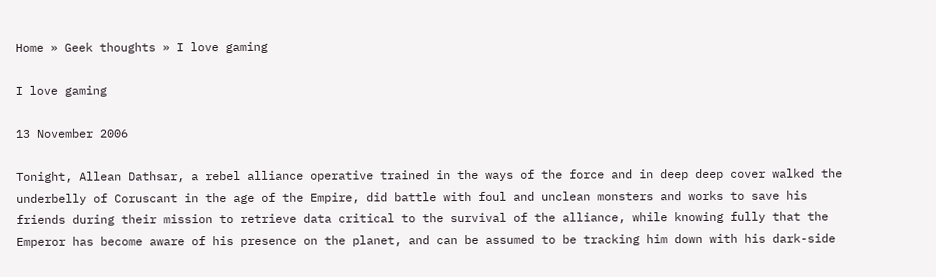Home » Geek thoughts » I love gaming

I love gaming

13 November 2006

Tonight, Allean Dathsar, a rebel alliance operative trained in the ways of the force and in deep deep cover walked the underbelly of Coruscant in the age of the Empire, did battle with foul and unclean monsters and works to save his friends during their mission to retrieve data critical to the survival of the alliance, while knowing fully that the Emperor has become aware of his presence on the planet, and can be assumed to be tracking him down with his dark-side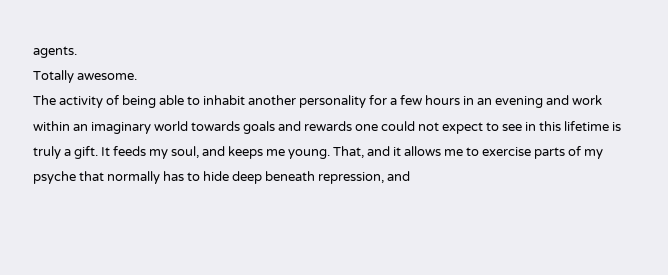agents.
Totally awesome.
The activity of being able to inhabit another personality for a few hours in an evening and work within an imaginary world towards goals and rewards one could not expect to see in this lifetime is truly a gift. It feeds my soul, and keeps me young. That, and it allows me to exercise parts of my psyche that normally has to hide deep beneath repression, and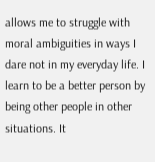allows me to struggle with moral ambiguities in ways I dare not in my everyday life. I learn to be a better person by being other people in other situations. It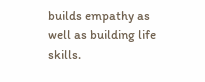builds empathy as well as building life skills.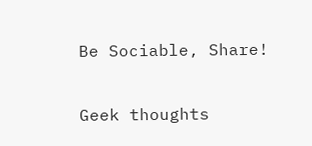Be Sociable, Share!

Geek thoughts